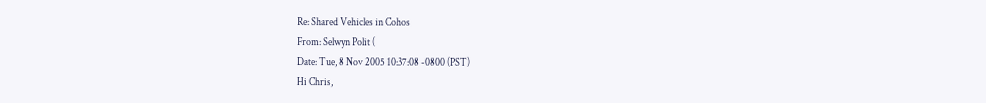Re: Shared Vehicles in Cohos
From: Selwyn Polit (
Date: Tue, 8 Nov 2005 10:37:08 -0800 (PST)
Hi Chris,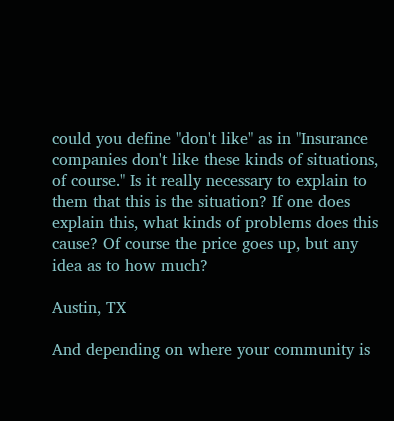could you define "don't like" as in "Insurance companies don't like these kinds of situations, of course." Is it really necessary to explain to them that this is the situation? If one does explain this, what kinds of problems does this cause? Of course the price goes up, but any idea as to how much?

Austin, TX

And depending on where your community is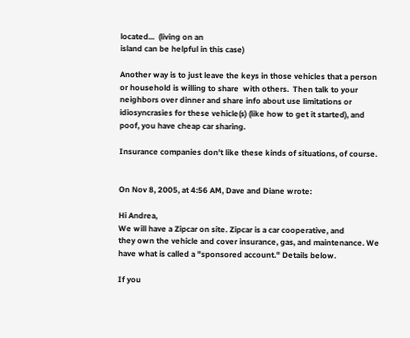located...  (living on an
island can be helpful in this case)

Another way is to just leave the keys in those vehicles that a person
or household is willing to share  with others.  Then talk to your
neighbors over dinner and share info about use limitations or
idiosyncrasies for these vehicle(s) (like how to get it started), and
poof, you have cheap car sharing.

Insurance companies don't like these kinds of situations, of course.


On Nov 8, 2005, at 4:56 AM, Dave and Diane wrote:

Hi Andrea,
We will have a Zipcar on site. Zipcar is a car cooperative, and
they own the vehicle and cover insurance, gas, and maintenance. We
have what is called a "sponsored account." Details below.

If you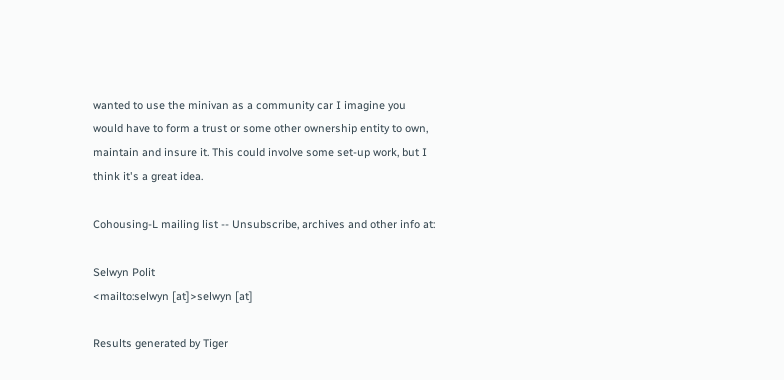wanted to use the minivan as a community car I imagine you
would have to form a trust or some other ownership entity to own,
maintain and insure it. This could involve some set-up work, but I
think it's a great idea.

Cohousing-L mailing list -- Unsubscribe, archives and other info at:

Selwyn Polit
<mailto:selwyn [at]>selwyn [at]

Results generated by Tiger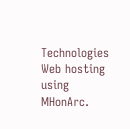Technologies Web hosting using MHonArc.